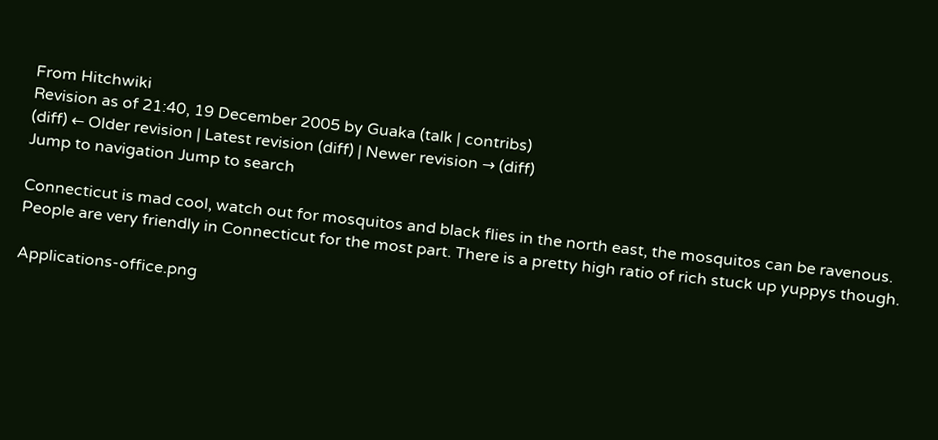From Hitchwiki
Revision as of 21:40, 19 December 2005 by Guaka (talk | contribs)
(diff) ← Older revision | Latest revision (diff) | Newer revision → (diff)
Jump to navigation Jump to search

Connecticut is mad cool, watch out for mosquitos and black flies in the north east, the mosquitos can be ravenous. People are very friendly in Connecticut for the most part. There is a pretty high ratio of rich stuck up yuppys though.

Applications-office.png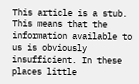This article is a stub. This means that the information available to us is obviously insufficient. In these places little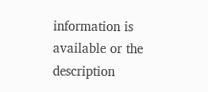information is available or the description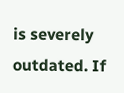is severely outdated. If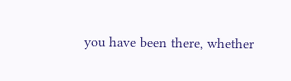you have been there, whether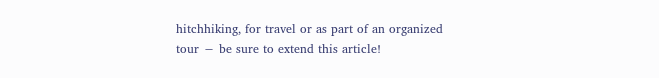hitchhiking, for travel or as part of an organized tour − be sure to extend this article!